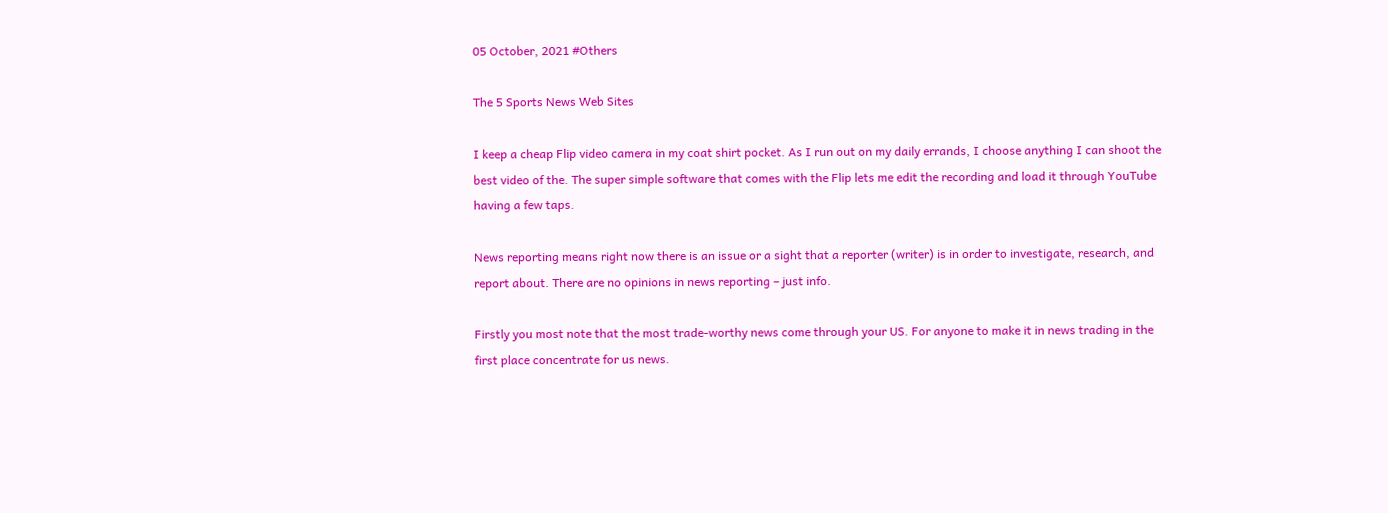05 October, 2021 #Others

The 5 Sports News Web Sites

I keep a cheap Flip video camera in my coat shirt pocket. As I run out on my daily errands, I choose anything I can shoot the best video of the. The super simple software that comes with the Flip lets me edit the recording and load it through YouTube having a few taps.

News reporting means right now there is an issue or a sight that a reporter (writer) is in order to investigate, research, and report about. There are no opinions in news reporting – just info.

Firstly you most note that the most trade-worthy news come through your US. For anyone to make it in news trading in the first place concentrate for us news.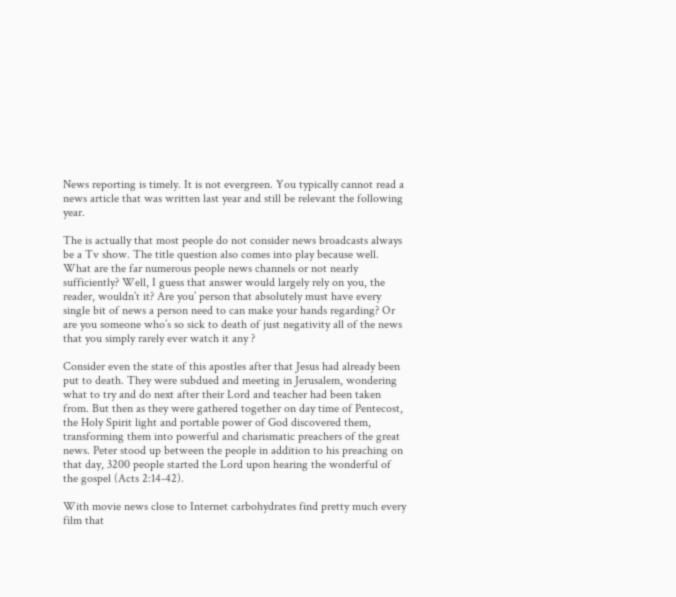News reporting is timely. It is not evergreen. You typically cannot read a news article that was written last year and still be relevant the following year.

The is actually that most people do not consider news broadcasts always be a Tv show. The title question also comes into play because well. What are the far numerous people news channels or not nearly sufficiently? Well, I guess that answer would largely rely on you, the reader, wouldn’t it? Are you’ person that absolutely must have every single bit of news a person need to can make your hands regarding? Or are you someone who’s so sick to death of just negativity all of the news that you simply rarely ever watch it any ?

Consider even the state of this apostles after that Jesus had already been put to death. They were subdued and meeting in Jerusalem, wondering what to try and do next after their Lord and teacher had been taken from. But then as they were gathered together on day time of Pentecost, the Holy Spirit light and portable power of God discovered them, transforming them into powerful and charismatic preachers of the great news. Peter stood up between the people in addition to his preaching on that day, 3200 people started the Lord upon hearing the wonderful of the gospel (Acts 2:14-42).

With movie news close to Internet carbohydrates find pretty much every film that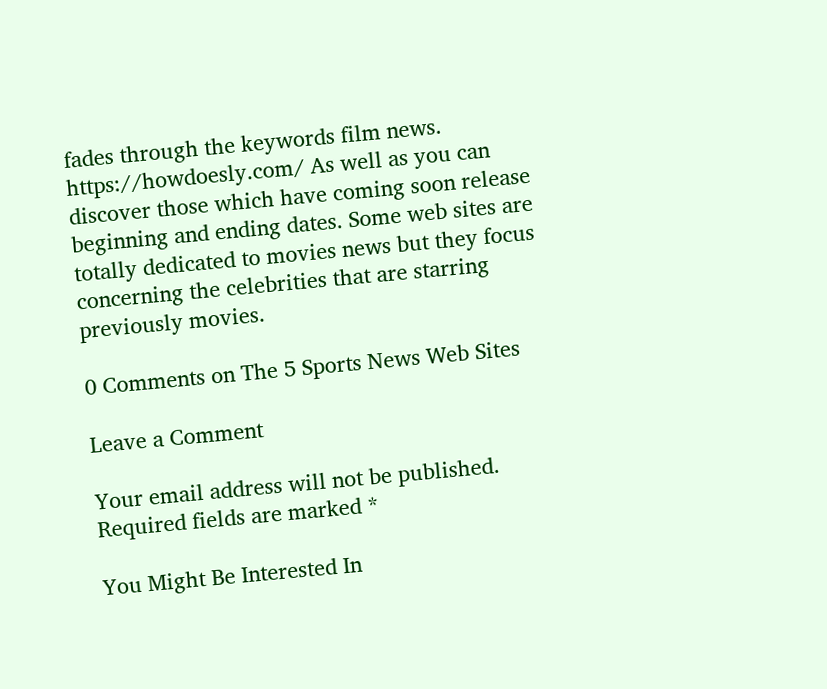fades through the keywords film news. https://howdoesly.com/ As well as you can discover those which have coming soon release beginning and ending dates. Some web sites are totally dedicated to movies news but they focus concerning the celebrities that are starring previously movies.

0 Comments on The 5 Sports News Web Sites

Leave a Comment

Your email address will not be published. Required fields are marked *

You Might Be Interested In